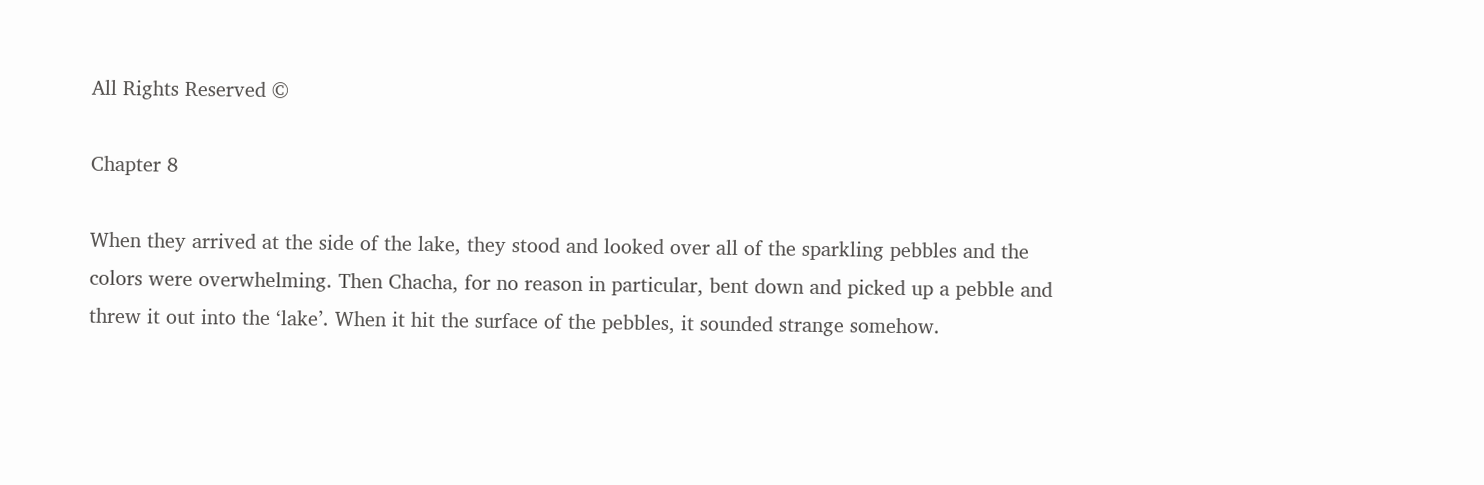All Rights Reserved ©

Chapter 8

When they arrived at the side of the lake, they stood and looked over all of the sparkling pebbles and the colors were overwhelming. Then Chacha, for no reason in particular, bent down and picked up a pebble and threw it out into the ‘lake’. When it hit the surface of the pebbles, it sounded strange somehow.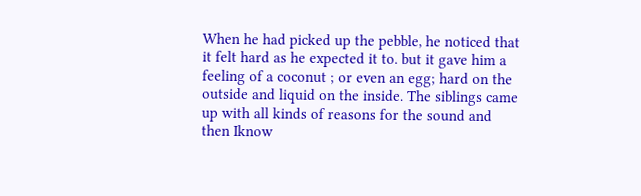When he had picked up the pebble, he noticed that it felt hard as he expected it to. but it gave him a feeling of a coconut ; or even an egg; hard on the outside and liquid on the inside. The siblings came up with all kinds of reasons for the sound and then Iknow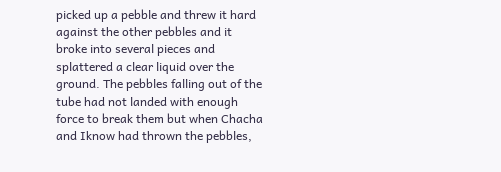picked up a pebble and threw it hard against the other pebbles and it broke into several pieces and splattered a clear liquid over the ground. The pebbles falling out of the tube had not landed with enough force to break them but when Chacha and Iknow had thrown the pebbles,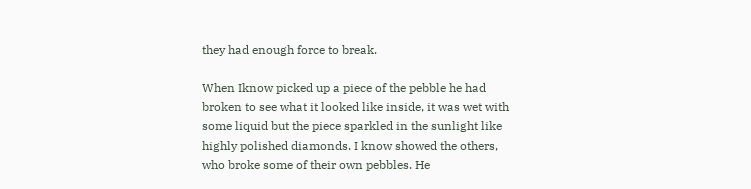they had enough force to break.

When Iknow picked up a piece of the pebble he had broken to see what it looked like inside, it was wet with some liquid but the piece sparkled in the sunlight like highly polished diamonds. I know showed the others, who broke some of their own pebbles. He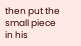then put the small piece in his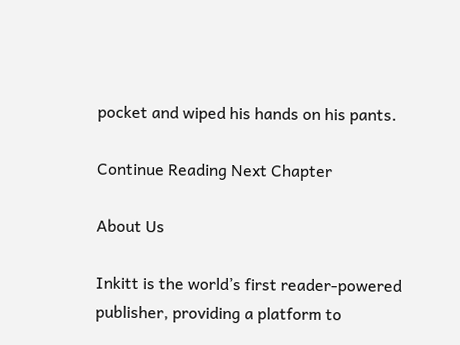pocket and wiped his hands on his pants.

Continue Reading Next Chapter

About Us

Inkitt is the world’s first reader-powered publisher, providing a platform to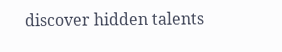discover hidden talents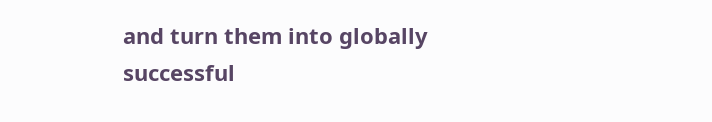and turn them into globally successful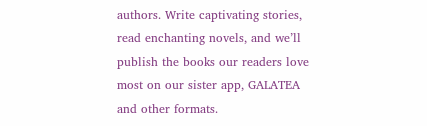authors. Write captivating stories, read enchanting novels, and we’ll publish the books our readers love most on our sister app, GALATEA and other formats.